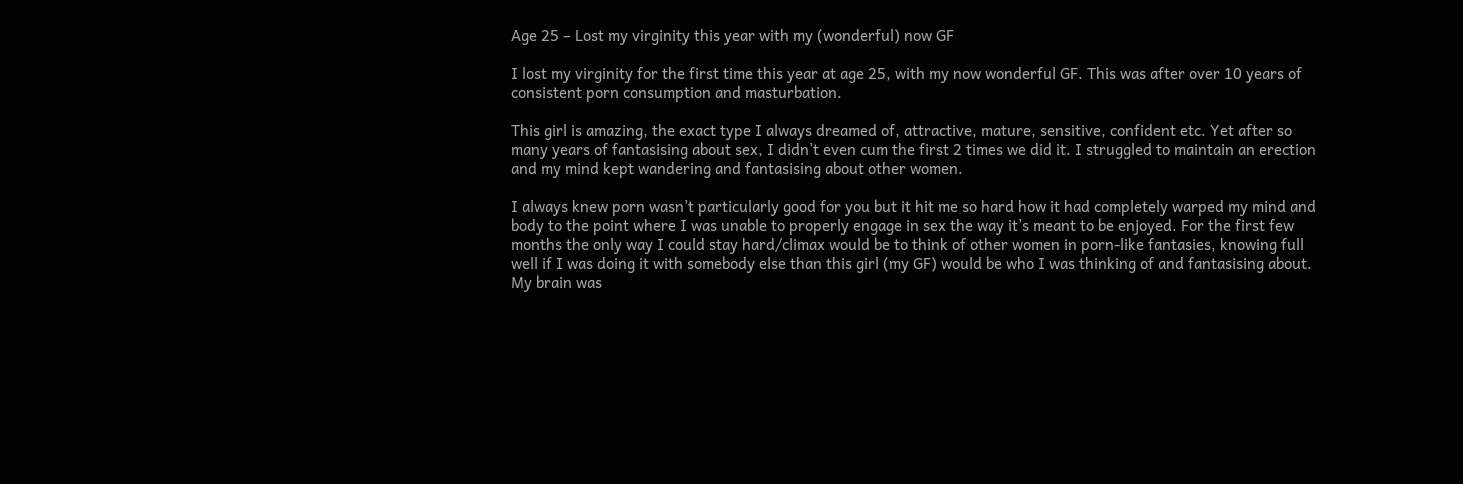Age 25 – Lost my virginity this year with my (wonderful) now GF

I lost my virginity for the first time this year at age 25, with my now wonderful GF. This was after over 10 years of consistent porn consumption and masturbation.

This girl is amazing, the exact type I always dreamed of, attractive, mature, sensitive, confident etc. Yet after so many years of fantasising about sex, I didn’t even cum the first 2 times we did it. I struggled to maintain an erection and my mind kept wandering and fantasising about other women.

I always knew porn wasn’t particularly good for you but it hit me so hard how it had completely warped my mind and body to the point where I was unable to properly engage in sex the way it’s meant to be enjoyed. For the first few months the only way I could stay hard/climax would be to think of other women in porn-like fantasies, knowing full well if I was doing it with somebody else than this girl (my GF) would be who I was thinking of and fantasising about. My brain was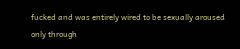fucked and was entirely wired to be sexually aroused only through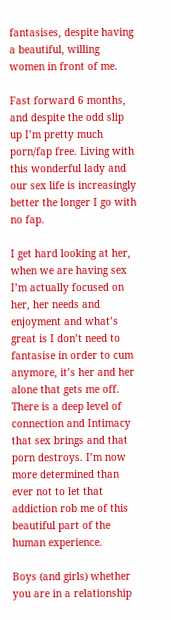fantasises, despite having a beautiful, willing women in front of me.

Fast forward 6 months, and despite the odd slip up I’m pretty much porn/fap free. Living with this wonderful lady and our sex life is increasingly better the longer I go with no fap.

I get hard looking at her, when we are having sex I’m actually focused on her, her needs and enjoyment and what’s great is I don’t need to fantasise in order to cum anymore, it’s her and her alone that gets me off. There is a deep level of connection and Intimacy that sex brings and that porn destroys. I’m now more determined than ever not to let that addiction rob me of this beautiful part of the human experience.

Boys (and girls) whether you are in a relationship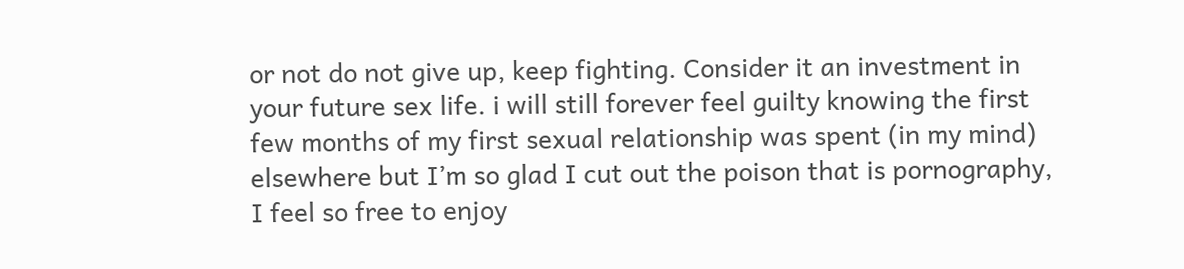or not do not give up, keep fighting. Consider it an investment in your future sex life. i will still forever feel guilty knowing the first few months of my first sexual relationship was spent (in my mind) elsewhere but I’m so glad I cut out the poison that is pornography, I feel so free to enjoy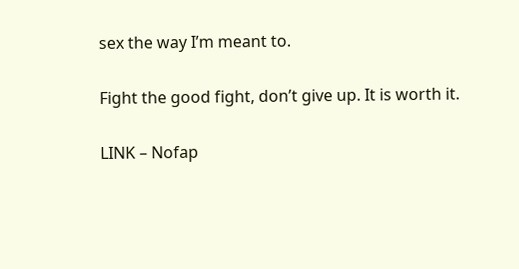sex the way I’m meant to.

Fight the good fight, don’t give up. It is worth it.

LINK – Nofap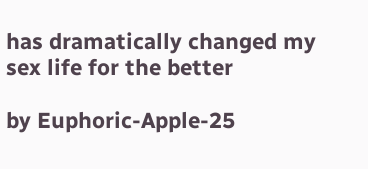has dramatically changed my sex life for the better

by Euphoric-Apple-25